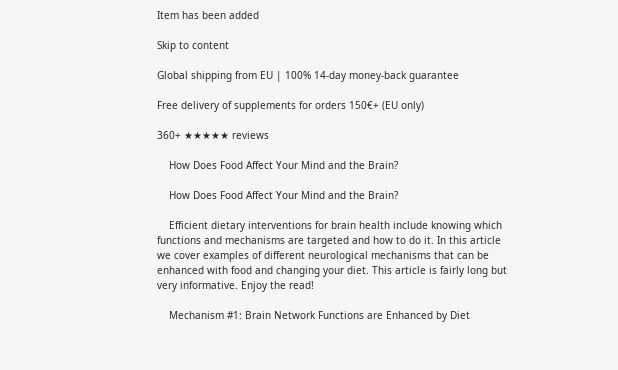Item has been added

Skip to content

Global shipping from EU | 100% 14-day money-back guarantee

Free delivery of supplements for orders 150€+ (EU only)

360+ ★★★★★ reviews

    How Does Food Affect Your Mind and the Brain?

    How Does Food Affect Your Mind and the Brain?

    Efficient dietary interventions for brain health include knowing which functions and mechanisms are targeted and how to do it. In this article we cover examples of different neurological mechanisms that can be enhanced with food and changing your diet. This article is fairly long but very informative. Enjoy the read!

    Mechanism #1: Brain Network Functions are Enhanced by Diet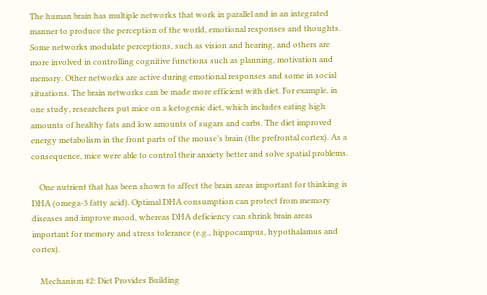The human brain has multiple networks that work in parallel and in an integrated manner to produce the perception of the world, emotional responses and thoughts. Some networks modulate perceptions, such as vision and hearing, and others are more involved in controlling cognitive functions such as planning, motivation and memory. Other networks are active during emotional responses and some in social situations. The brain networks can be made more efficient with diet. For example, in one study, researchers put mice on a ketogenic diet, which includes eating high amounts of healthy fats and low amounts of sugars and carbs. The diet improved energy metabolism in the front parts of the mouse’s brain (the prefrontal cortex). As a consequence, mice were able to control their anxiety better and solve spatial problems.

    One nutrient that has been shown to affect the brain areas important for thinking is DHA (omega-3 fatty acid). Optimal DHA consumption can protect from memory diseases and improve mood, whereas DHA deficiency can shrink brain areas important for memory and stress tolerance (e.g., hippocampus, hypothalamus and cortex).

    Mechanism #2: Diet Provides Building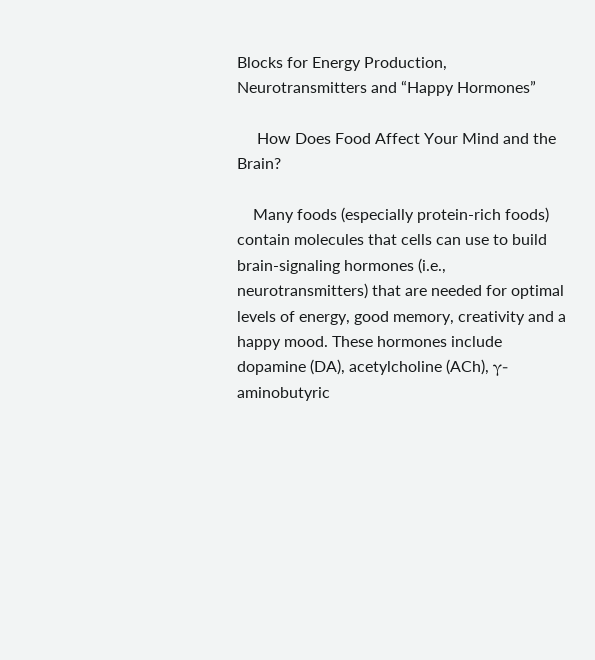Blocks for Energy Production, Neurotransmitters and “Happy Hormones”

     How Does Food Affect Your Mind and the Brain?

    Many foods (especially protein-rich foods) contain molecules that cells can use to build brain-signaling hormones (i.e., neurotransmitters) that are needed for optimal levels of energy, good memory, creativity and a happy mood. These hormones include dopamine (DA), acetylcholine (ACh), γ-aminobutyric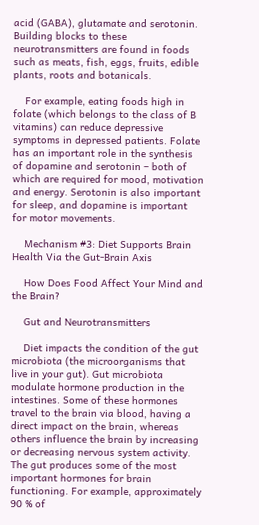acid (GABA), glutamate and serotonin. Building blocks to these neurotransmitters are found in foods such as meats, fish, eggs, fruits, edible plants, roots and botanicals.

    For example, eating foods high in folate (which belongs to the class of B vitamins) can reduce depressive symptoms in depressed patients. Folate has an important role in the synthesis of dopamine and serotonin – both of which are required for mood, motivation and energy. Serotonin is also important for sleep, and dopamine is important for motor movements.

    Mechanism #3: Diet Supports Brain Health Via the Gut-Brain Axis

    How Does Food Affect Your Mind and the Brain?

    Gut and Neurotransmitters

    Diet impacts the condition of the gut microbiota (the microorganisms that live in your gut). Gut microbiota modulate hormone production in the intestines. Some of these hormones travel to the brain via blood, having a direct impact on the brain, whereas others influence the brain by increasing or decreasing nervous system activity. The gut produces some of the most important hormones for brain functioning. For example, approximately 90 % of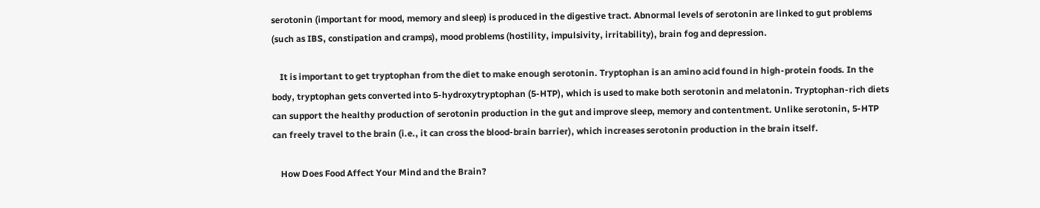serotonin (important for mood, memory and sleep) is produced in the digestive tract. Abnormal levels of serotonin are linked to gut problems (such as IBS, constipation and cramps), mood problems (hostility, impulsivity, irritability), brain fog and depression.

    It is important to get tryptophan from the diet to make enough serotonin. Tryptophan is an amino acid found in high-protein foods. In the body, tryptophan gets converted into 5-hydroxytryptophan (5-HTP), which is used to make both serotonin and melatonin. Tryptophan-rich diets can support the healthy production of serotonin production in the gut and improve sleep, memory and contentment. Unlike serotonin, 5-HTP can freely travel to the brain (i.e., it can cross the blood-brain barrier), which increases serotonin production in the brain itself.

    How Does Food Affect Your Mind and the Brain?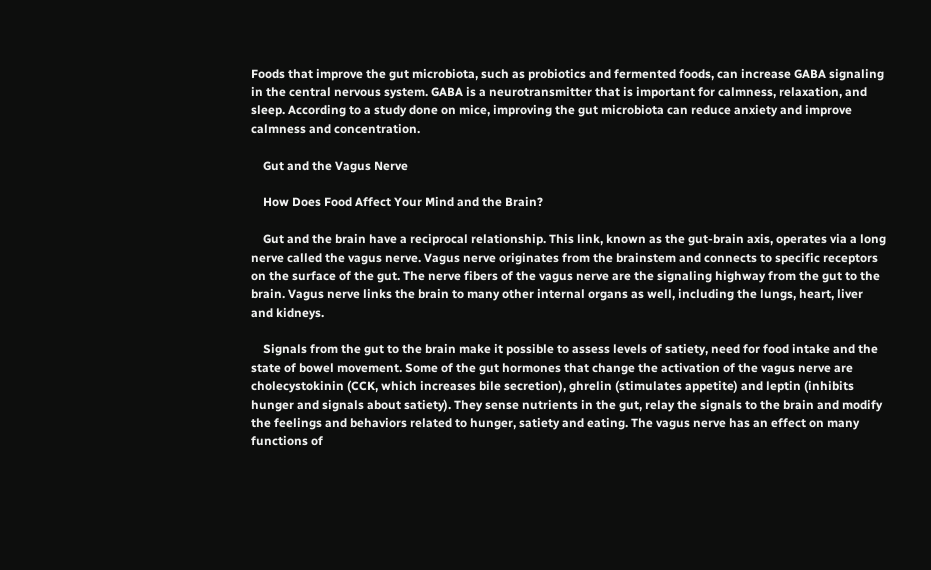Foods that improve the gut microbiota, such as probiotics and fermented foods, can increase GABA signaling in the central nervous system. GABA is a neurotransmitter that is important for calmness, relaxation, and sleep. According to a study done on mice, improving the gut microbiota can reduce anxiety and improve calmness and concentration.

    Gut and the Vagus Nerve

    How Does Food Affect Your Mind and the Brain?

    Gut and the brain have a reciprocal relationship. This link, known as the gut-brain axis, operates via a long nerve called the vagus nerve. Vagus nerve originates from the brainstem and connects to specific receptors on the surface of the gut. The nerve fibers of the vagus nerve are the signaling highway from the gut to the brain. Vagus nerve links the brain to many other internal organs as well, including the lungs, heart, liver and kidneys.

    Signals from the gut to the brain make it possible to assess levels of satiety, need for food intake and the state of bowel movement. Some of the gut hormones that change the activation of the vagus nerve are cholecystokinin (CCK, which increases bile secretion), ghrelin (stimulates appetite) and leptin (inhibits hunger and signals about satiety). They sense nutrients in the gut, relay the signals to the brain and modify the feelings and behaviors related to hunger, satiety and eating. The vagus nerve has an effect on many functions of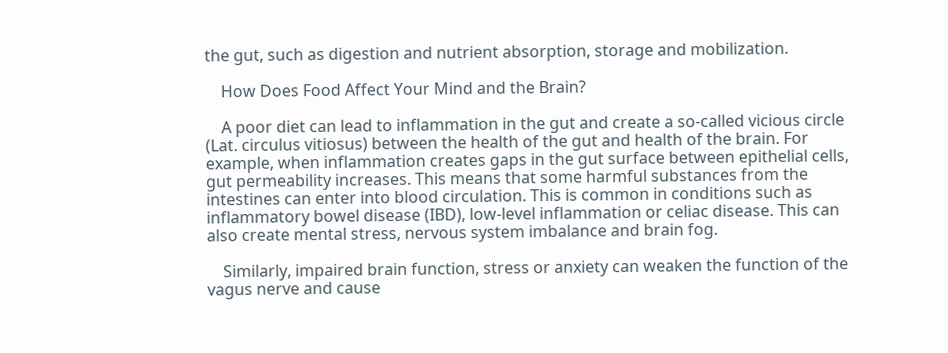the gut, such as digestion and nutrient absorption, storage and mobilization.

    How Does Food Affect Your Mind and the Brain?

    A poor diet can lead to inflammation in the gut and create a so-called vicious circle (Lat. circulus vitiosus) between the health of the gut and health of the brain. For example, when inflammation creates gaps in the gut surface between epithelial cells, gut permeability increases. This means that some harmful substances from the intestines can enter into blood circulation. This is common in conditions such as inflammatory bowel disease (IBD), low-level inflammation or celiac disease. This can also create mental stress, nervous system imbalance and brain fog.

    Similarly, impaired brain function, stress or anxiety can weaken the function of the vagus nerve and cause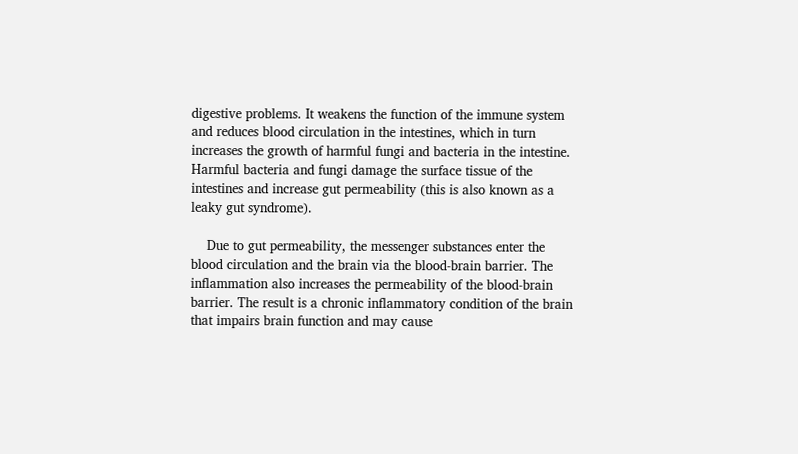digestive problems. It weakens the function of the immune system and reduces blood circulation in the intestines, which in turn increases the growth of harmful fungi and bacteria in the intestine. Harmful bacteria and fungi damage the surface tissue of the intestines and increase gut permeability (this is also known as a leaky gut syndrome).

    Due to gut permeability, the messenger substances enter the blood circulation and the brain via the blood-brain barrier. The inflammation also increases the permeability of the blood-brain barrier. The result is a chronic inflammatory condition of the brain that impairs brain function and may cause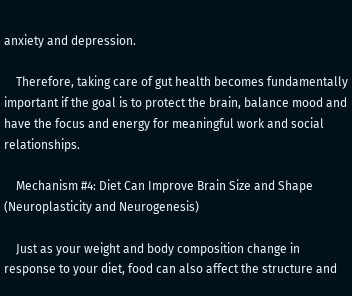anxiety and depression.

    Therefore, taking care of gut health becomes fundamentally important if the goal is to protect the brain, balance mood and have the focus and energy for meaningful work and social relationships.

    Mechanism #4: Diet Can Improve Brain Size and Shape (Neuroplasticity and Neurogenesis)

    Just as your weight and body composition change in response to your diet, food can also affect the structure and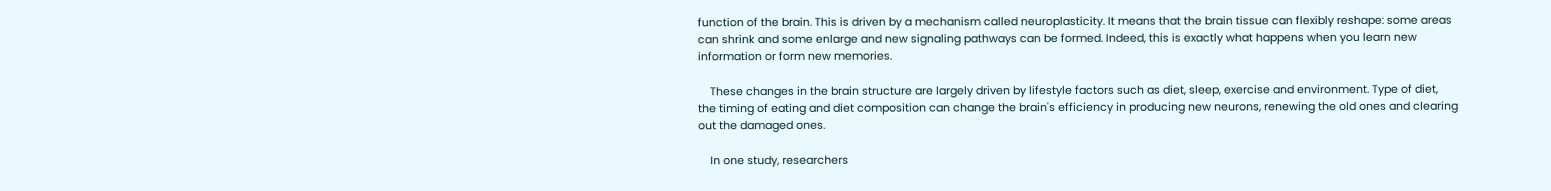function of the brain. This is driven by a mechanism called neuroplasticity. It means that the brain tissue can flexibly reshape: some areas can shrink and some enlarge and new signaling pathways can be formed. Indeed, this is exactly what happens when you learn new information or form new memories.

    These changes in the brain structure are largely driven by lifestyle factors such as diet, sleep, exercise and environment. Type of diet, the timing of eating and diet composition can change the brain's efficiency in producing new neurons, renewing the old ones and clearing out the damaged ones.

    In one study, researchers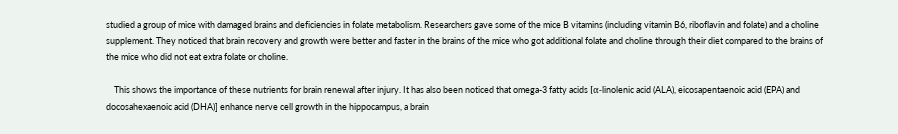studied a group of mice with damaged brains and deficiencies in folate metabolism. Researchers gave some of the mice B vitamins (including vitamin B6, riboflavin and folate) and a choline supplement. They noticed that brain recovery and growth were better and faster in the brains of the mice who got additional folate and choline through their diet compared to the brains of the mice who did not eat extra folate or choline.

    This shows the importance of these nutrients for brain renewal after injury. It has also been noticed that omega-3 fatty acids [α-linolenic acid (ALA), eicosapentaenoic acid (EPA) and docosahexaenoic acid (DHA)] enhance nerve cell growth in the hippocampus, a brain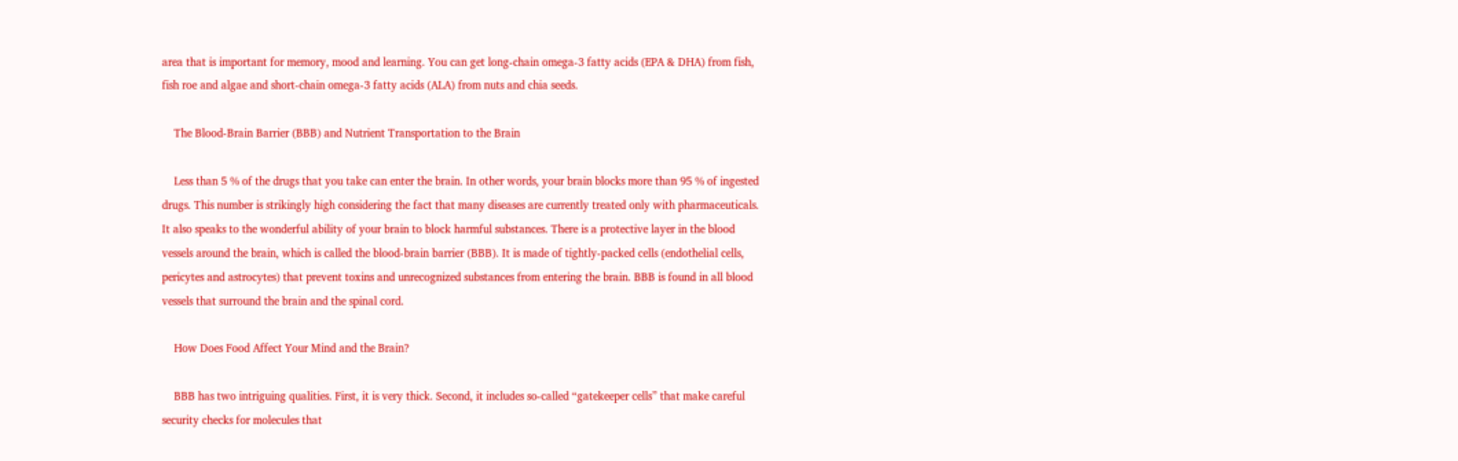area that is important for memory, mood and learning. You can get long-chain omega-3 fatty acids (EPA & DHA) from fish, fish roe and algae and short-chain omega-3 fatty acids (ALA) from nuts and chia seeds.

    The Blood-Brain Barrier (BBB) and Nutrient Transportation to the Brain

    Less than 5 % of the drugs that you take can enter the brain. In other words, your brain blocks more than 95 % of ingested drugs. This number is strikingly high considering the fact that many diseases are currently treated only with pharmaceuticals. It also speaks to the wonderful ability of your brain to block harmful substances. There is a protective layer in the blood vessels around the brain, which is called the blood-brain barrier (BBB). It is made of tightly-packed cells (endothelial cells, pericytes and astrocytes) that prevent toxins and unrecognized substances from entering the brain. BBB is found in all blood vessels that surround the brain and the spinal cord.

    How Does Food Affect Your Mind and the Brain?

    BBB has two intriguing qualities. First, it is very thick. Second, it includes so-called “gatekeeper cells” that make careful security checks for molecules that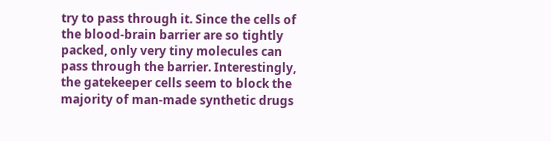try to pass through it. Since the cells of the blood-brain barrier are so tightly packed, only very tiny molecules can pass through the barrier. Interestingly, the gatekeeper cells seem to block the majority of man-made synthetic drugs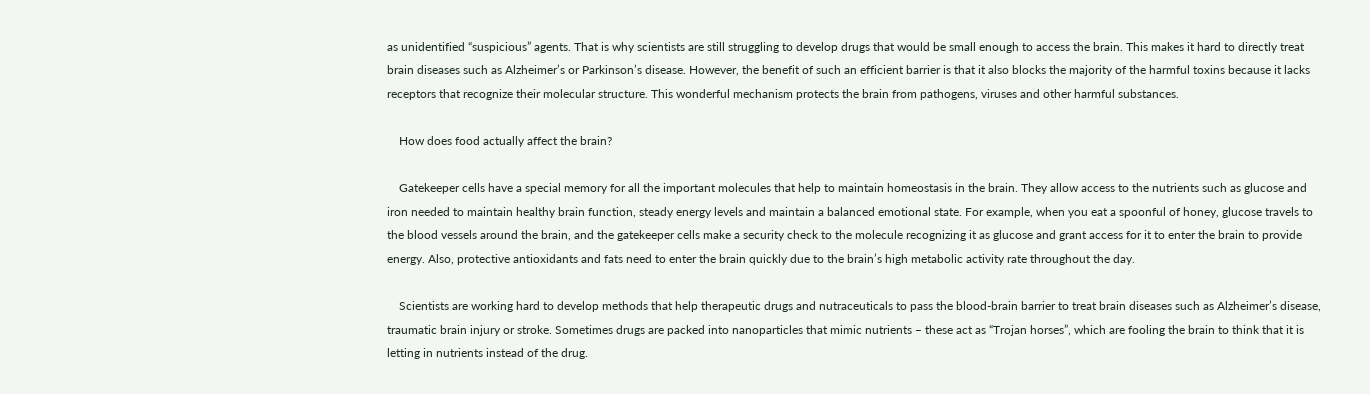as unidentified “suspicious” agents. That is why scientists are still struggling to develop drugs that would be small enough to access the brain. This makes it hard to directly treat brain diseases such as Alzheimer’s or Parkinson’s disease. However, the benefit of such an efficient barrier is that it also blocks the majority of the harmful toxins because it lacks receptors that recognize their molecular structure. This wonderful mechanism protects the brain from pathogens, viruses and other harmful substances.

    How does food actually affect the brain?

    Gatekeeper cells have a special memory for all the important molecules that help to maintain homeostasis in the brain. They allow access to the nutrients such as glucose and iron needed to maintain healthy brain function, steady energy levels and maintain a balanced emotional state. For example, when you eat a spoonful of honey, glucose travels to the blood vessels around the brain, and the gatekeeper cells make a security check to the molecule recognizing it as glucose and grant access for it to enter the brain to provide energy. Also, protective antioxidants and fats need to enter the brain quickly due to the brain’s high metabolic activity rate throughout the day.

    Scientists are working hard to develop methods that help therapeutic drugs and nutraceuticals to pass the blood-brain barrier to treat brain diseases such as Alzheimer’s disease, traumatic brain injury or stroke. Sometimes drugs are packed into nanoparticles that mimic nutrients – these act as “Trojan horses”, which are fooling the brain to think that it is letting in nutrients instead of the drug.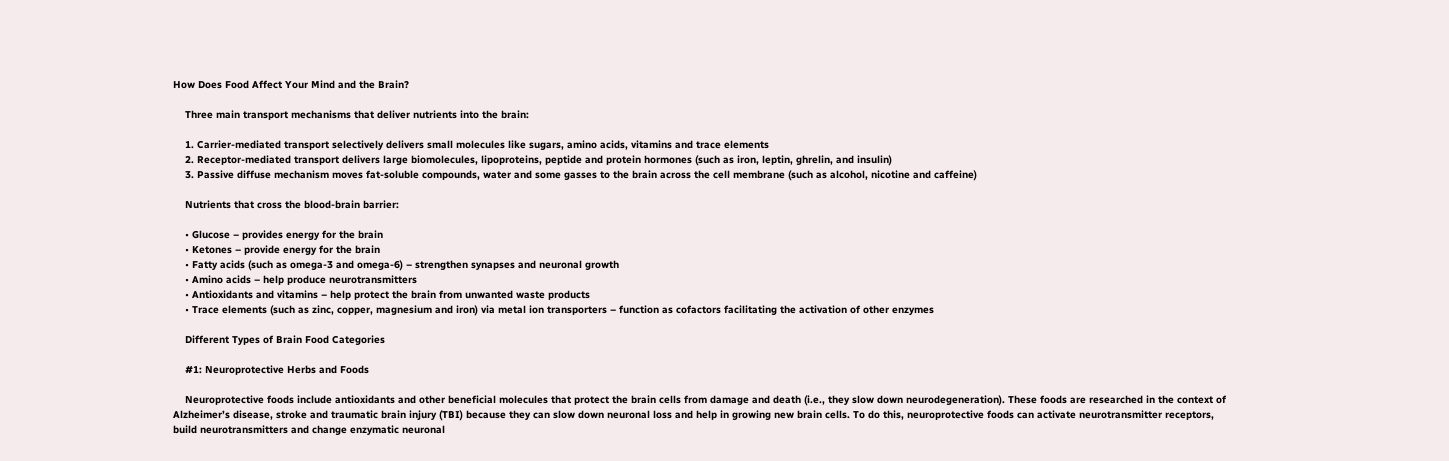How Does Food Affect Your Mind and the Brain?

    Three main transport mechanisms that deliver nutrients into the brain:

    1. Carrier-mediated transport selectively delivers small molecules like sugars, amino acids, vitamins and trace elements
    2. Receptor-mediated transport delivers large biomolecules, lipoproteins, peptide and protein hormones (such as iron, leptin, ghrelin, and insulin)
    3. Passive diffuse mechanism moves fat-soluble compounds, water and some gasses to the brain across the cell membrane (such as alcohol, nicotine and caffeine)

    Nutrients that cross the blood-brain barrier:

    • Glucose – provides energy for the brain
    • Ketones – provide energy for the brain
    • Fatty acids (such as omega-3 and omega-6) – strengthen synapses and neuronal growth
    • Amino acids – help produce neurotransmitters
    • Antioxidants and vitamins – help protect the brain from unwanted waste products
    • Trace elements (such as zinc, copper, magnesium and iron) via metal ion transporters – function as cofactors facilitating the activation of other enzymes

    Different Types of Brain Food Categories

    #1: Neuroprotective Herbs and Foods

    Neuroprotective foods include antioxidants and other beneficial molecules that protect the brain cells from damage and death (i.e., they slow down neurodegeneration). These foods are researched in the context of Alzheimer’s disease, stroke and traumatic brain injury (TBI) because they can slow down neuronal loss and help in growing new brain cells. To do this, neuroprotective foods can activate neurotransmitter receptors, build neurotransmitters and change enzymatic neuronal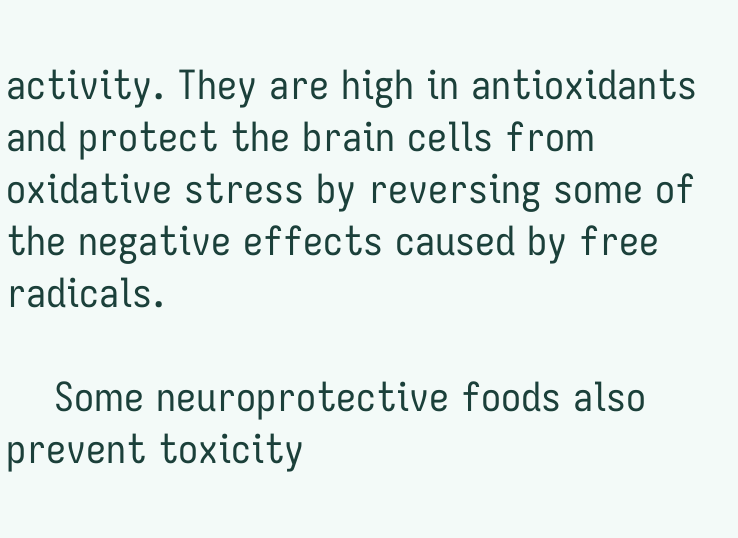activity. They are high in antioxidants and protect the brain cells from oxidative stress by reversing some of the negative effects caused by free radicals.

    Some neuroprotective foods also prevent toxicity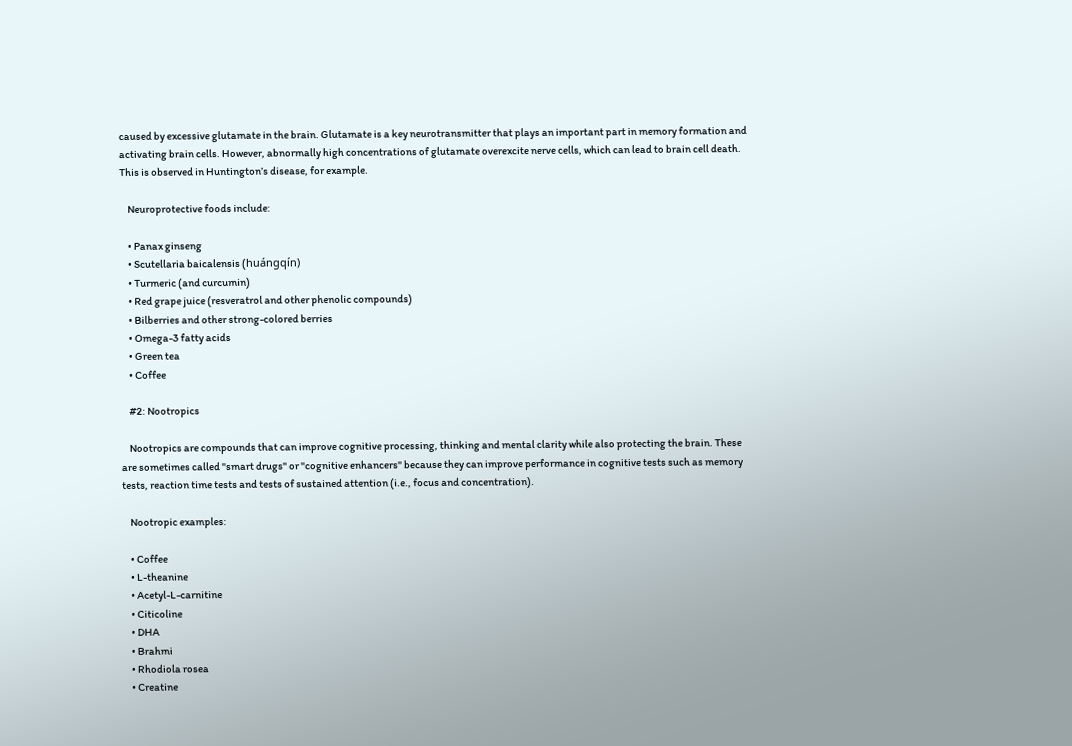caused by excessive glutamate in the brain. Glutamate is a key neurotransmitter that plays an important part in memory formation and activating brain cells. However, abnormally high concentrations of glutamate overexcite nerve cells, which can lead to brain cell death. This is observed in Huntington’s disease, for example.

    Neuroprotective foods include:

    • Panax ginseng
    • Scutellaria baicalensis (huángqín)
    • Turmeric (and curcumin)
    • Red grape juice (resveratrol and other phenolic compounds)
    • Bilberries and other strong-colored berries
    • Omega-3 fatty acids
    • Green tea
    • Coffee

    #2: Nootropics

    Nootropics are compounds that can improve cognitive processing, thinking and mental clarity while also protecting the brain. These are sometimes called "smart drugs" or "cognitive enhancers" because they can improve performance in cognitive tests such as memory tests, reaction time tests and tests of sustained attention (i.e., focus and concentration).

    Nootropic examples:

    • Coffee
    • L-theanine
    • Acetyl-L-carnitine
    • Citicoline
    • DHA
    • Brahmi
    • Rhodiola rosea
    • Creatine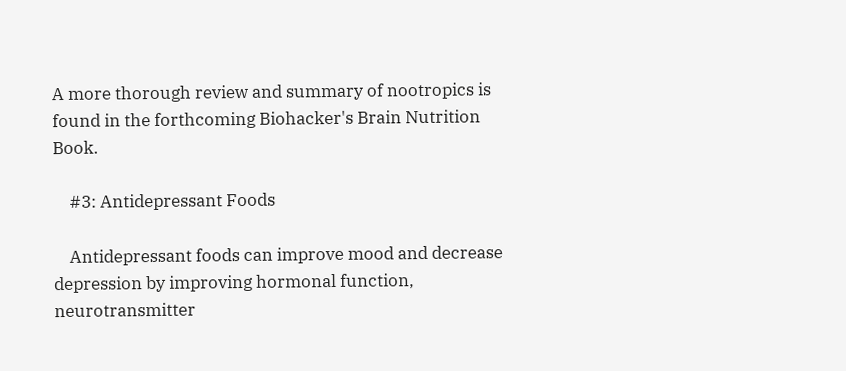A more thorough review and summary of nootropics is found in the forthcoming Biohacker's Brain Nutrition Book.

    #3: Antidepressant Foods

    Antidepressant foods can improve mood and decrease depression by improving hormonal function, neurotransmitter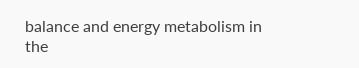balance and energy metabolism in the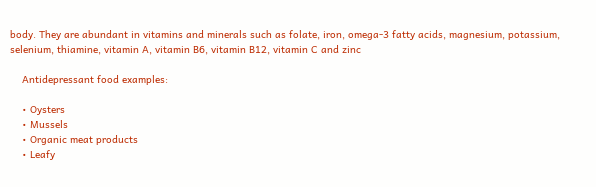body. They are abundant in vitamins and minerals such as folate, iron, omega-3 fatty acids, magnesium, potassium, selenium, thiamine, vitamin A, vitamin B6, vitamin B12, vitamin C and zinc

    Antidepressant food examples:

    • Oysters
    • Mussels
    • Organic meat products
    • Leafy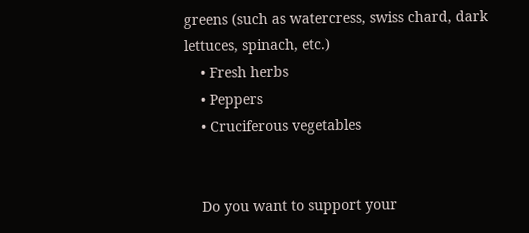greens (such as watercress, swiss chard, dark lettuces, spinach, etc.)
    • Fresh herbs
    • Peppers
    • Cruciferous vegetables


    Do you want to support your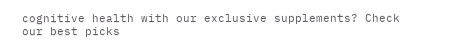cognitive health with our exclusive supplements? Check our best picks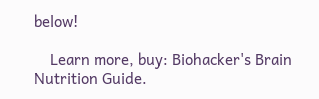below!

    Learn more, buy: Biohacker's Brain Nutrition Guide.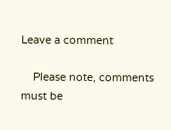Leave a comment

    Please note, comments must be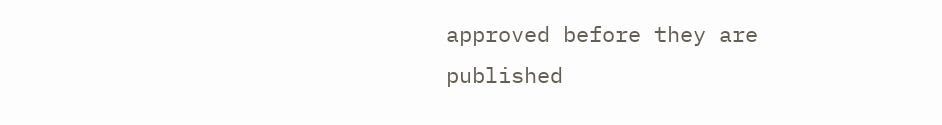approved before they are published